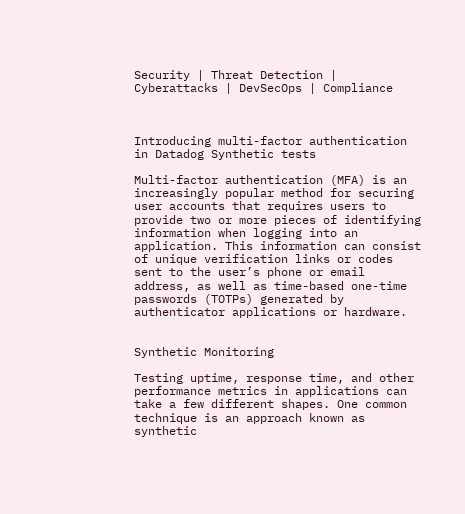Security | Threat Detection | Cyberattacks | DevSecOps | Compliance



Introducing multi-factor authentication in Datadog Synthetic tests

Multi-factor authentication (MFA) is an increasingly popular method for securing user accounts that requires users to provide two or more pieces of identifying information when logging into an application. This information can consist of unique verification links or codes sent to the user’s phone or email address, as well as time-based one-time passwords (TOTPs) generated by authenticator applications or hardware.


Synthetic Monitoring

Testing uptime, response time, and other performance metrics in applications can take a few different shapes. One common technique is an approach known as synthetic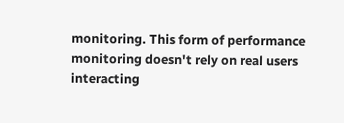monitoring. This form of performance monitoring doesn't rely on real users interacting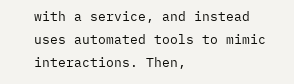with a service, and instead uses automated tools to mimic interactions. Then,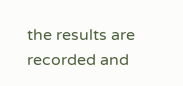the results are recorded and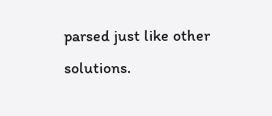parsed just like other solutions.